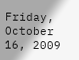Friday, October 16, 2009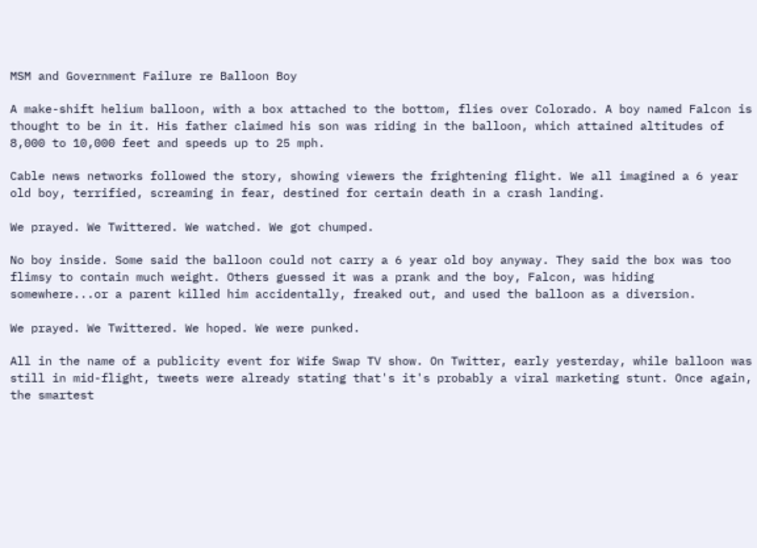MSM and Government Failure re Balloon Boy

A make-shift helium balloon, with a box attached to the bottom, flies over Colorado. A boy named Falcon is thought to be in it. His father claimed his son was riding in the balloon, which attained altitudes of 8,000 to 10,000 feet and speeds up to 25 mph.

Cable news networks followed the story, showing viewers the frightening flight. We all imagined a 6 year old boy, terrified, screaming in fear, destined for certain death in a crash landing.

We prayed. We Twittered. We watched. We got chumped.

No boy inside. Some said the balloon could not carry a 6 year old boy anyway. They said the box was too flimsy to contain much weight. Others guessed it was a prank and the boy, Falcon, was hiding somewhere...or a parent killed him accidentally, freaked out, and used the balloon as a diversion.

We prayed. We Twittered. We hoped. We were punked.

All in the name of a publicity event for Wife Swap TV show. On Twitter, early yesterday, while balloon was still in mid-flight, tweets were already stating that's it's probably a viral marketing stunt. Once again, the smartest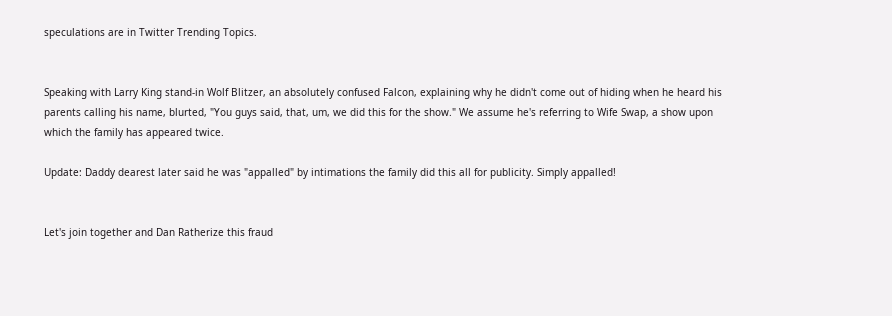speculations are in Twitter Trending Topics.


Speaking with Larry King stand-in Wolf Blitzer, an absolutely confused Falcon, explaining why he didn't come out of hiding when he heard his parents calling his name, blurted, "You guys said, that, um, we did this for the show." We assume he's referring to Wife Swap, a show upon which the family has appeared twice.

Update: Daddy dearest later said he was "appalled" by intimations the family did this all for publicity. Simply appalled!


Let's join together and Dan Ratherize this fraud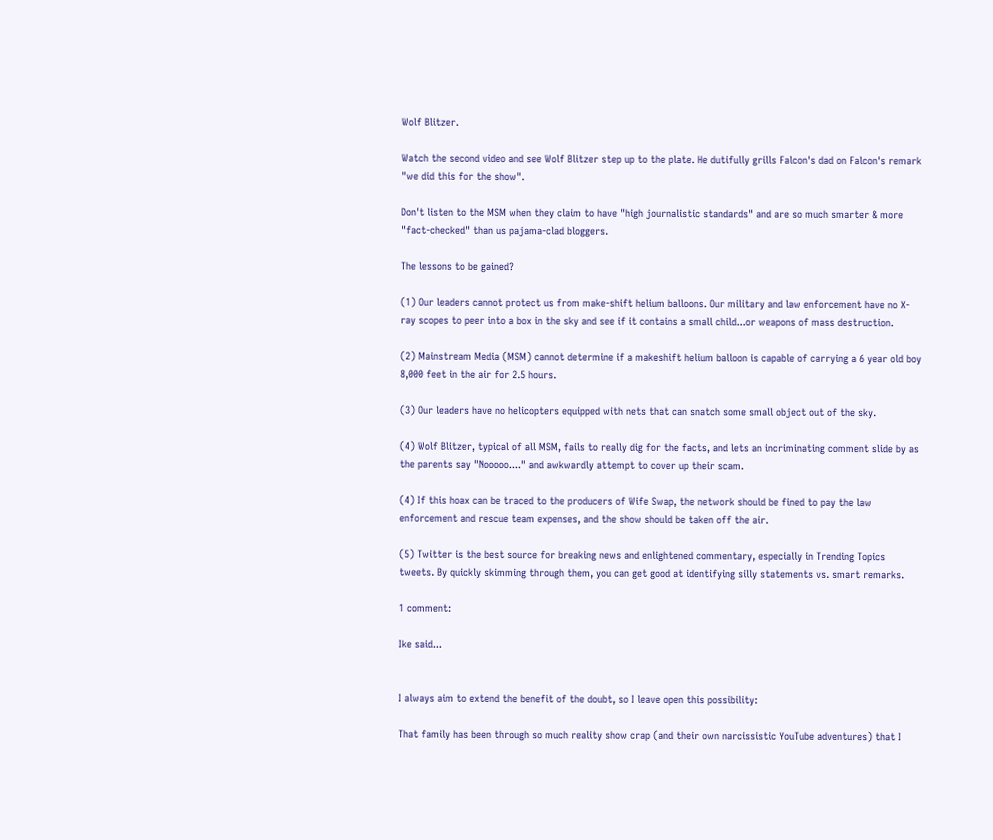Wolf Blitzer.

Watch the second video and see Wolf Blitzer step up to the plate. He dutifully grills Falcon's dad on Falcon's remark "we did this for the show".

Don't listen to the MSM when they claim to have "high journalistic standards" and are so much smarter & more "fact-checked" than us pajama-clad bloggers.

The lessons to be gained?

(1) Our leaders cannot protect us from make-shift helium balloons. Our military and law enforcement have no X-ray scopes to peer into a box in the sky and see if it contains a small child...or weapons of mass destruction.

(2) Mainstream Media (MSM) cannot determine if a makeshift helium balloon is capable of carrying a 6 year old boy 8,000 feet in the air for 2.5 hours.

(3) Our leaders have no helicopters equipped with nets that can snatch some small object out of the sky.

(4) Wolf Blitzer, typical of all MSM, fails to really dig for the facts, and lets an incriminating comment slide by as the parents say "Nooooo...." and awkwardly attempt to cover up their scam.

(4) If this hoax can be traced to the producers of Wife Swap, the network should be fined to pay the law enforcement and rescue team expenses, and the show should be taken off the air.

(5) Twitter is the best source for breaking news and enlightened commentary, especially in Trending Topics tweets. By quickly skimming through them, you can get good at identifying silly statements vs. smart remarks.

1 comment:

Ike said...


I always aim to extend the benefit of the doubt, so I leave open this possibility:

That family has been through so much reality show crap (and their own narcissistic YouTube adventures) that I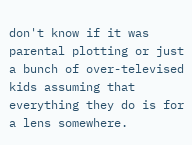don't know if it was parental plotting or just a bunch of over-televised kids assuming that everything they do is for a lens somewhere.